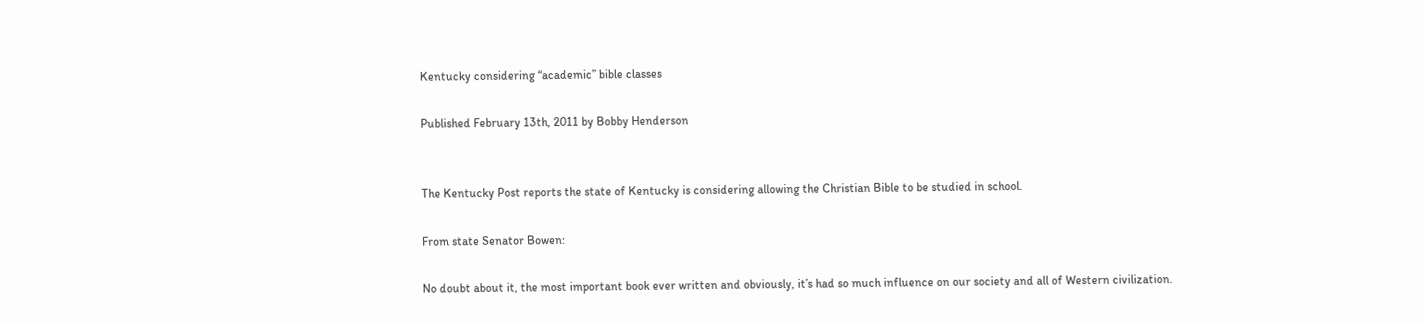Kentucky considering “academic” bible classes

Published February 13th, 2011 by Bobby Henderson


The Kentucky Post reports the state of Kentucky is considering allowing the Christian Bible to be studied in school.

From state Senator Bowen:

No doubt about it, the most important book ever written and obviously, it’s had so much influence on our society and all of Western civilization.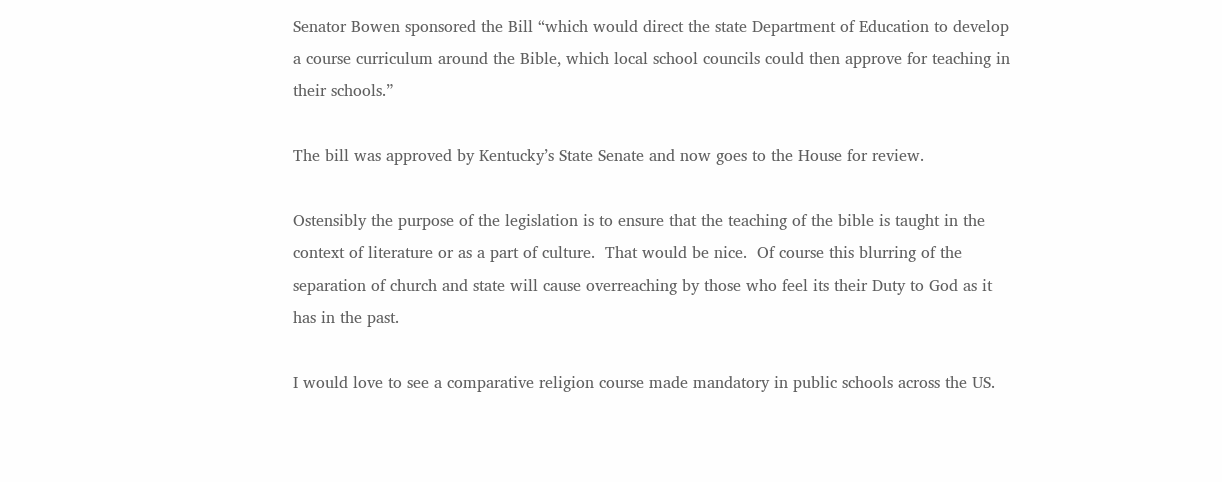Senator Bowen sponsored the Bill “which would direct the state Department of Education to develop a course curriculum around the Bible, which local school councils could then approve for teaching in their schools.”

The bill was approved by Kentucky’s State Senate and now goes to the House for review.

Ostensibly the purpose of the legislation is to ensure that the teaching of the bible is taught in the context of literature or as a part of culture.  That would be nice.  Of course this blurring of the separation of church and state will cause overreaching by those who feel its their Duty to God as it has in the past.

I would love to see a comparative religion course made mandatory in public schools across the US.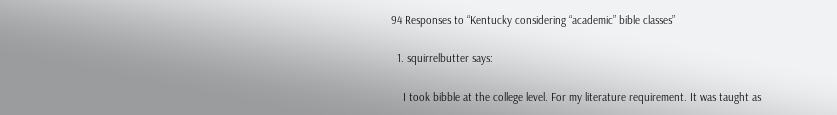94 Responses to “Kentucky considering “academic” bible classes”

  1. squirrelbutter says:

    I took bibble at the college level. For my literature requirement. It was taught as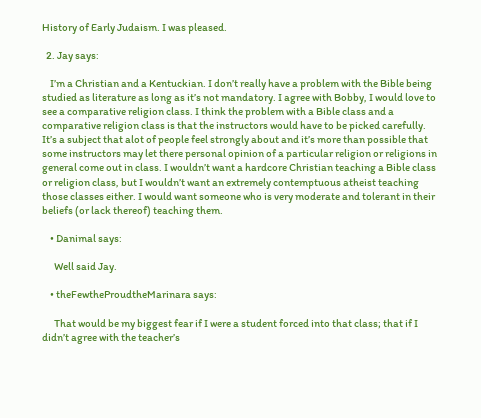History of Early Judaism. I was pleased.

  2. Jay says:

    I’m a Christian and a Kentuckian. I don’t really have a problem with the Bible being studied as literature as long as it’s not mandatory. I agree with Bobby, I would love to see a comparative religion class. I think the problem with a Bible class and a comparative religion class is that the instructors would have to be picked carefully. It’s a subject that alot of people feel strongly about and it’s more than possible that some instructors may let there personal opinion of a particular religion or religions in general come out in class. I wouldn’t want a hardcore Christian teaching a Bible class or religion class, but I wouldn’t want an extremely contemptuous atheist teaching those classes either. I would want someone who is very moderate and tolerant in their beliefs (or lack thereof) teaching them.

    • Danimal says:

      Well said Jay.

    • theFewtheProudtheMarinara says:

      That would be my biggest fear if I were a student forced into that class; that if I didn’t agree with the teacher’s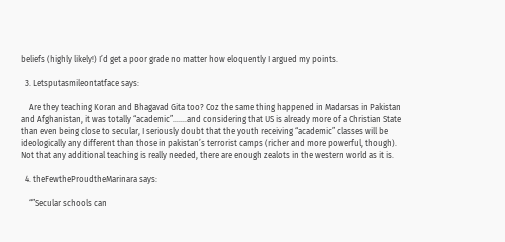beliefs (highly likely!) I’d get a poor grade no matter how eloquently I argued my points.

  3. Letsputasmileontatface says:

    Are they teaching Koran and Bhagavad Gita too? Coz the same thing happened in Madarsas in Pakistan and Afghanistan, it was totally “academic”…….and considering that US is already more of a Christian State than even being close to secular, I seriously doubt that the youth receiving “academic” classes will be ideologically any different than those in pakistan’s terrorist camps (richer and more powerful, though). Not that any additional teaching is really needed, there are enough zealots in the western world as it is.

  4. theFewtheProudtheMarinara says:

    “”Secular schools can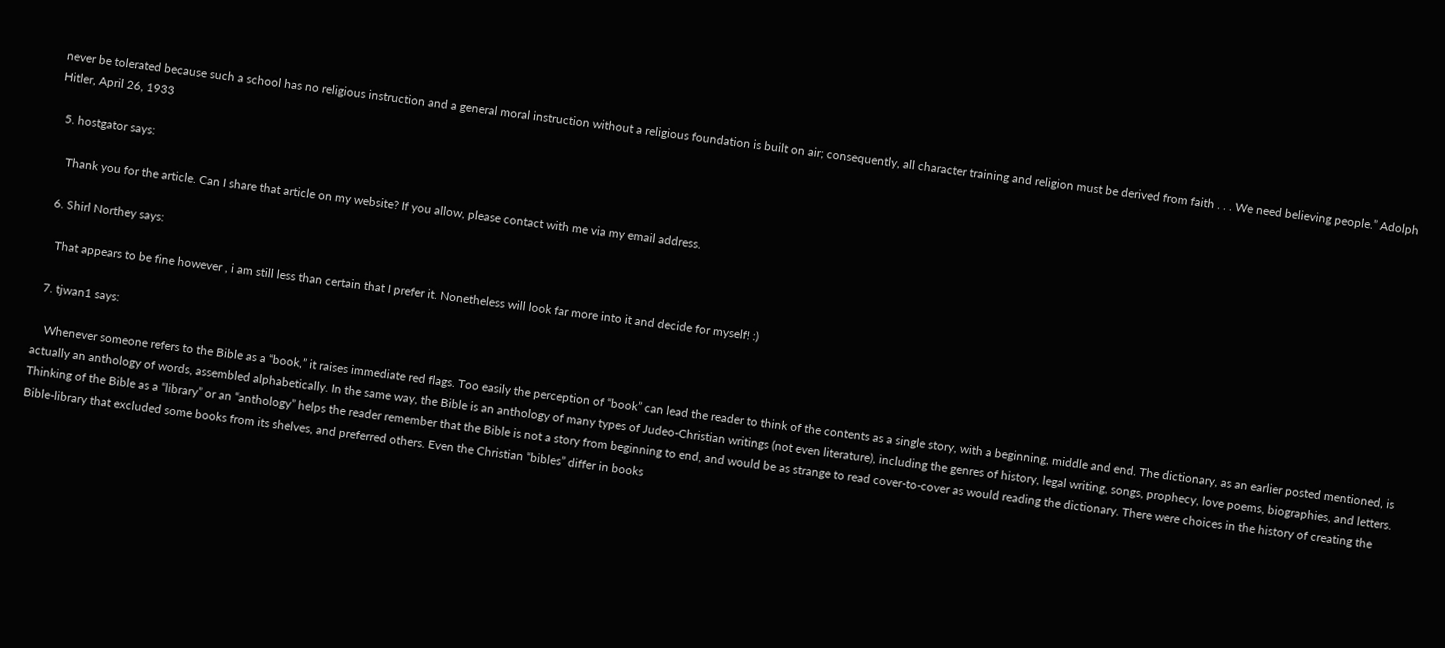never be tolerated because such a school has no religious instruction and a general moral instruction without a religious foundation is built on air; consequently, all character training and religion must be derived from faith . . . We need believing people.” Adolph Hitler, April 26, 1933

  5. hostgator says:

    Thank you for the article. Can I share that article on my website? If you allow, please contact with me via my email address.

  6. Shirl Northey says:

    That appears to be fine however , i am still less than certain that I prefer it. Nonetheless will look far more into it and decide for myself! :)

  7. tjwan1 says:

    Whenever someone refers to the Bible as a “book,” it raises immediate red flags. Too easily the perception of “book” can lead the reader to think of the contents as a single story, with a beginning, middle and end. The dictionary, as an earlier posted mentioned, is actually an anthology of words, assembled alphabetically. In the same way, the Bible is an anthology of many types of Judeo-Christian writings (not even literature), including the genres of history, legal writing, songs, prophecy, love poems, biographies, and letters. Thinking of the Bible as a “library” or an “anthology” helps the reader remember that the Bible is not a story from beginning to end, and would be as strange to read cover-to-cover as would reading the dictionary. There were choices in the history of creating the Bible-library that excluded some books from its shelves, and preferred others. Even the Christian “bibles” differ in books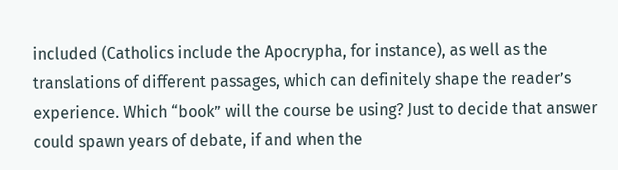included (Catholics include the Apocrypha, for instance), as well as the translations of different passages, which can definitely shape the reader’s experience. Which “book” will the course be using? Just to decide that answer could spawn years of debate, if and when the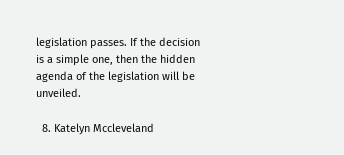legislation passes. If the decision is a simple one, then the hidden agenda of the legislation will be unveiled.

  8. Katelyn Mccleveland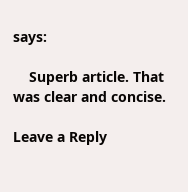says:

    Superb article. That was clear and concise.

Leave a Reply